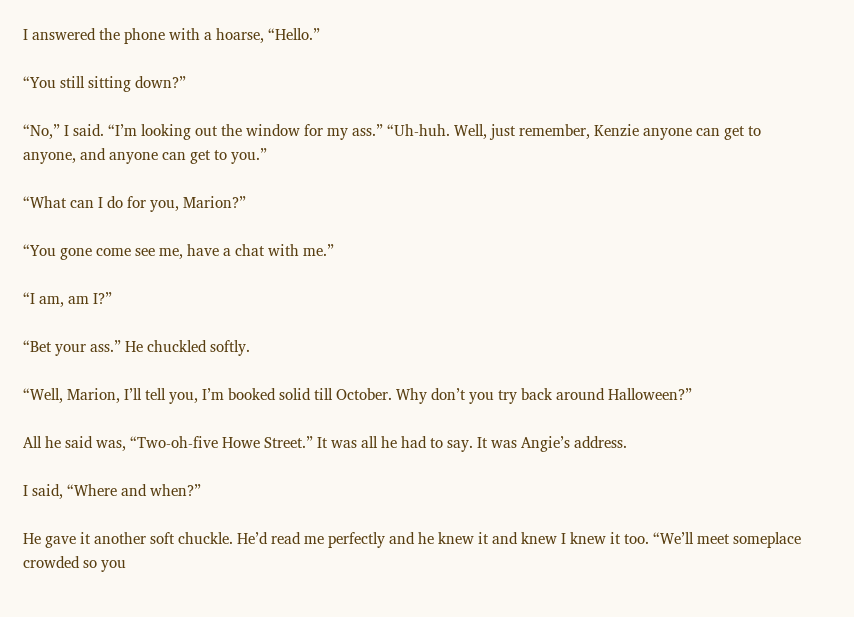I answered the phone with a hoarse, “Hello.”

“You still sitting down?”

“No,” I said. “I’m looking out the window for my ass.” “Uh-huh. Well, just remember, Kenzie anyone can get to anyone, and anyone can get to you.”

“What can I do for you, Marion?”

“You gone come see me, have a chat with me.”

“I am, am I?”

“Bet your ass.” He chuckled softly.

“Well, Marion, I’ll tell you, I’m booked solid till October. Why don’t you try back around Halloween?”

All he said was, “Two-oh-five Howe Street.” It was all he had to say. It was Angie’s address.

I said, “Where and when?”

He gave it another soft chuckle. He’d read me perfectly and he knew it and knew I knew it too. “We’ll meet someplace crowded so you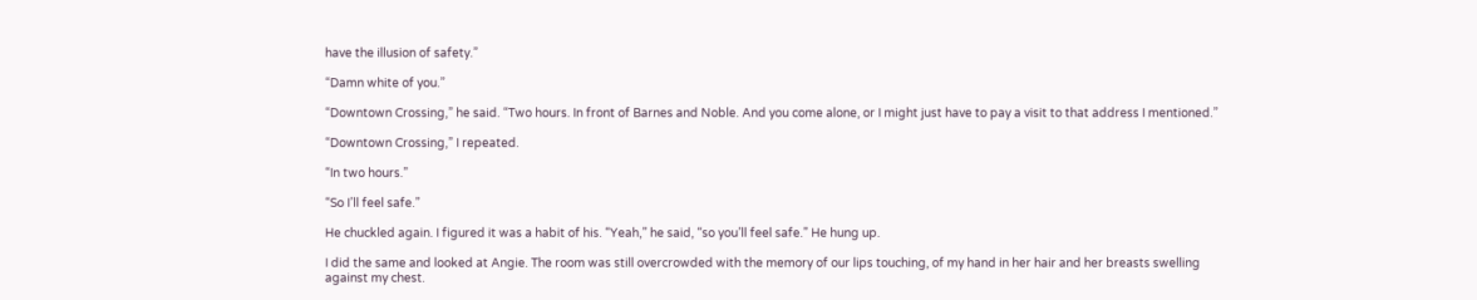have the illusion of safety.”

“Damn white of you.”

“Downtown Crossing,” he said. “Two hours. In front of Barnes and Noble. And you come alone, or I might just have to pay a visit to that address I mentioned.”

“Downtown Crossing,” I repeated.

“In two hours.”

“So I’ll feel safe.”

He chuckled again. I figured it was a habit of his. “Yeah,” he said, “so you’ll feel safe.” He hung up.

I did the same and looked at Angie. The room was still overcrowded with the memory of our lips touching, of my hand in her hair and her breasts swelling against my chest.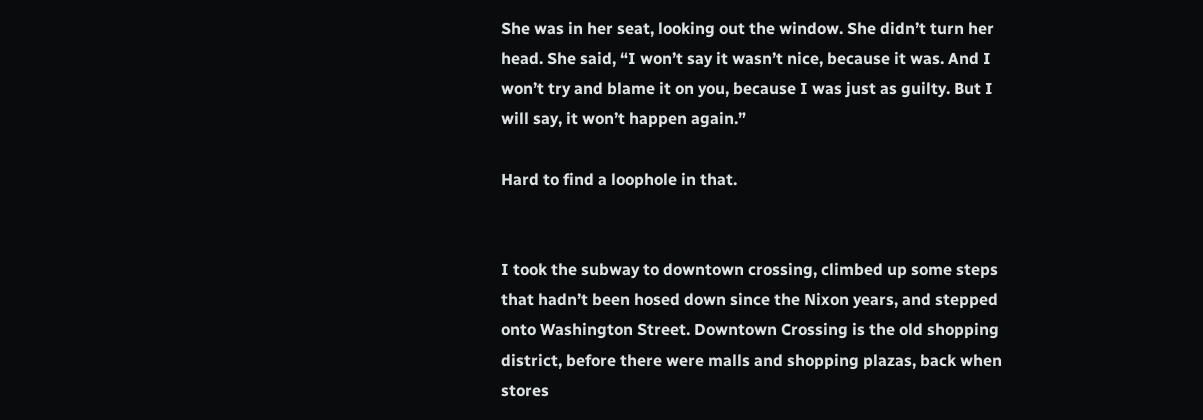She was in her seat, looking out the window. She didn’t turn her head. She said, “I won’t say it wasn’t nice, because it was. And I won’t try and blame it on you, because I was just as guilty. But I will say, it won’t happen again.”

Hard to find a loophole in that.


I took the subway to downtown crossing, climbed up some steps that hadn’t been hosed down since the Nixon years, and stepped onto Washington Street. Downtown Crossing is the old shopping district, before there were malls and shopping plazas, back when stores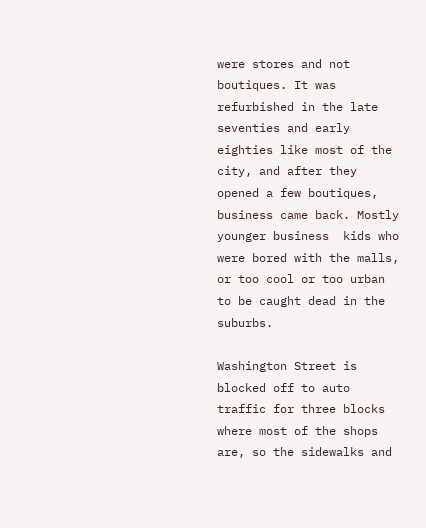were stores and not boutiques. It was refurbished in the late seventies and early eighties like most of the city, and after they opened a few boutiques, business came back. Mostly younger business  kids who were bored with the malls, or too cool or too urban to be caught dead in the suburbs.

Washington Street is blocked off to auto traffic for three blocks where most of the shops are, so the sidewalks and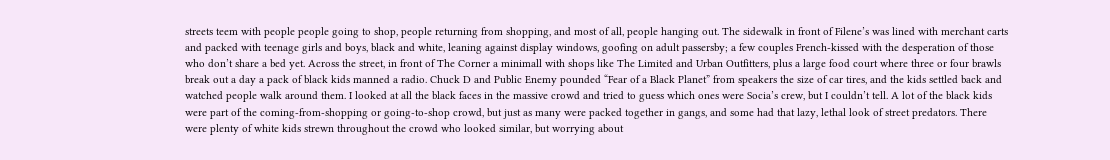streets teem with people people going to shop, people returning from shopping, and most of all, people hanging out. The sidewalk in front of Filene’s was lined with merchant carts and packed with teenage girls and boys, black and white, leaning against display windows, goofing on adult passersby; a few couples French-kissed with the desperation of those who don’t share a bed yet. Across the street, in front of The Corner a minimall with shops like The Limited and Urban Outfitters, plus a large food court where three or four brawls break out a day a pack of black kids manned a radio. Chuck D and Public Enemy pounded “Fear of a Black Planet” from speakers the size of car tires, and the kids settled back and watched people walk around them. I looked at all the black faces in the massive crowd and tried to guess which ones were Socia’s crew, but I couldn’t tell. A lot of the black kids were part of the coming-from-shopping or going-to-shop crowd, but just as many were packed together in gangs, and some had that lazy, lethal look of street predators. There were plenty of white kids strewn throughout the crowd who looked similar, but worrying about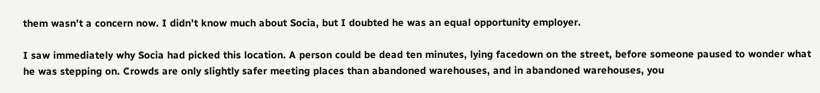them wasn’t a concern now. I didn’t know much about Socia, but I doubted he was an equal opportunity employer.

I saw immediately why Socia had picked this location. A person could be dead ten minutes, lying facedown on the street, before someone paused to wonder what he was stepping on. Crowds are only slightly safer meeting places than abandoned warehouses, and in abandoned warehouses, you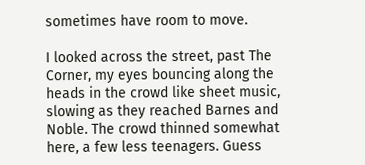sometimes have room to move.

I looked across the street, past The Corner, my eyes bouncing along the heads in the crowd like sheet music, slowing as they reached Barnes and Noble. The crowd thinned somewhat here, a few less teenagers. Guess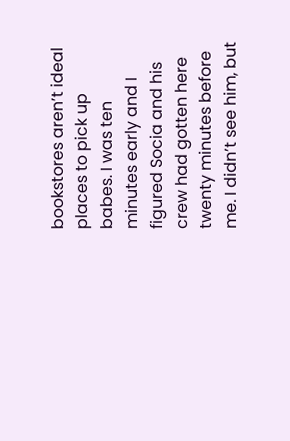bookstores aren’t ideal places to pick up babes. I was ten minutes early and I figured Socia and his crew had gotten here twenty minutes before me. I didn’t see him, but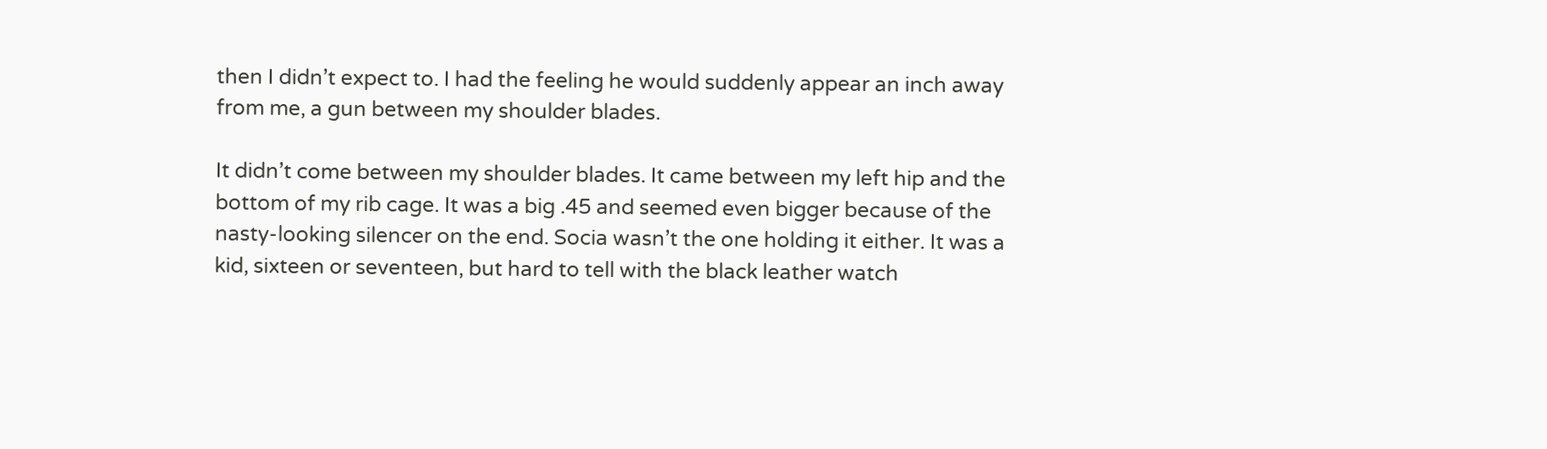then I didn’t expect to. I had the feeling he would suddenly appear an inch away from me, a gun between my shoulder blades.

It didn’t come between my shoulder blades. It came between my left hip and the bottom of my rib cage. It was a big .45 and seemed even bigger because of the nasty-looking silencer on the end. Socia wasn’t the one holding it either. It was a kid, sixteen or seventeen, but hard to tell with the black leather watch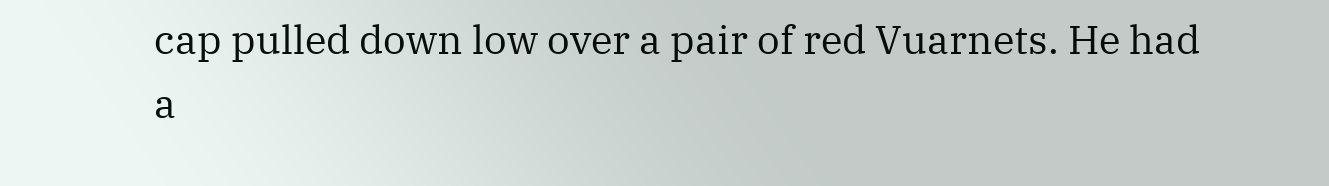cap pulled down low over a pair of red Vuarnets. He had a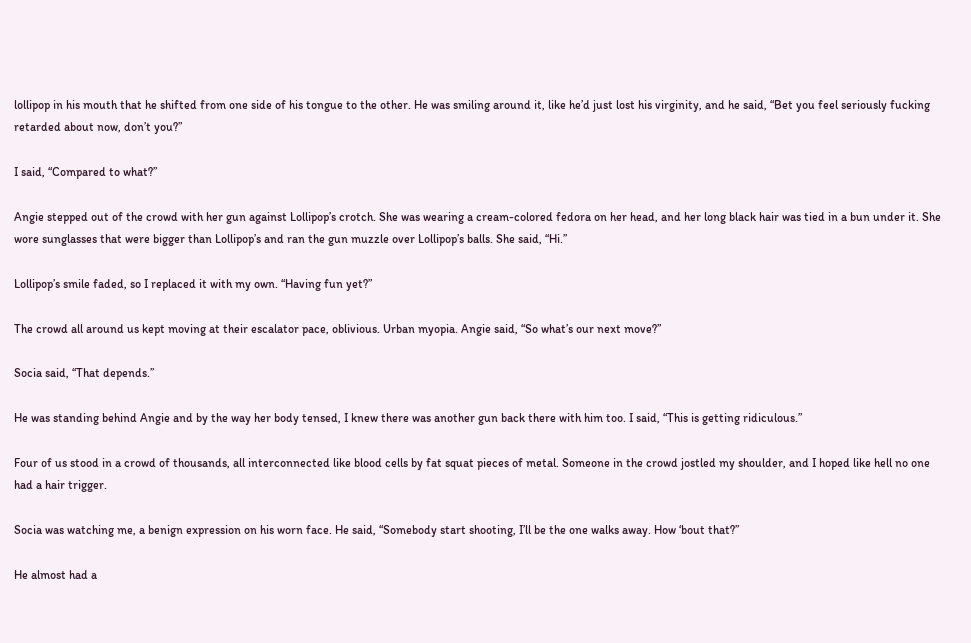lollipop in his mouth that he shifted from one side of his tongue to the other. He was smiling around it, like he’d just lost his virginity, and he said, “Bet you feel seriously fucking retarded about now, don’t you?”

I said, “Compared to what?”

Angie stepped out of the crowd with her gun against Lollipop’s crotch. She was wearing a cream-colored fedora on her head, and her long black hair was tied in a bun under it. She wore sunglasses that were bigger than Lollipop’s and ran the gun muzzle over Lollipop’s balls. She said, “Hi.”

Lollipop’s smile faded, so I replaced it with my own. “Having fun yet?”

The crowd all around us kept moving at their escalator pace, oblivious. Urban myopia. Angie said, “So what’s our next move?”

Socia said, “That depends.”

He was standing behind Angie and by the way her body tensed, I knew there was another gun back there with him too. I said, “This is getting ridiculous.”

Four of us stood in a crowd of thousands, all interconnected like blood cells by fat squat pieces of metal. Someone in the crowd jostled my shoulder, and I hoped like hell no one had a hair trigger.

Socia was watching me, a benign expression on his worn face. He said, “Somebody start shooting, I’ll be the one walks away. How ‘bout that?”

He almost had a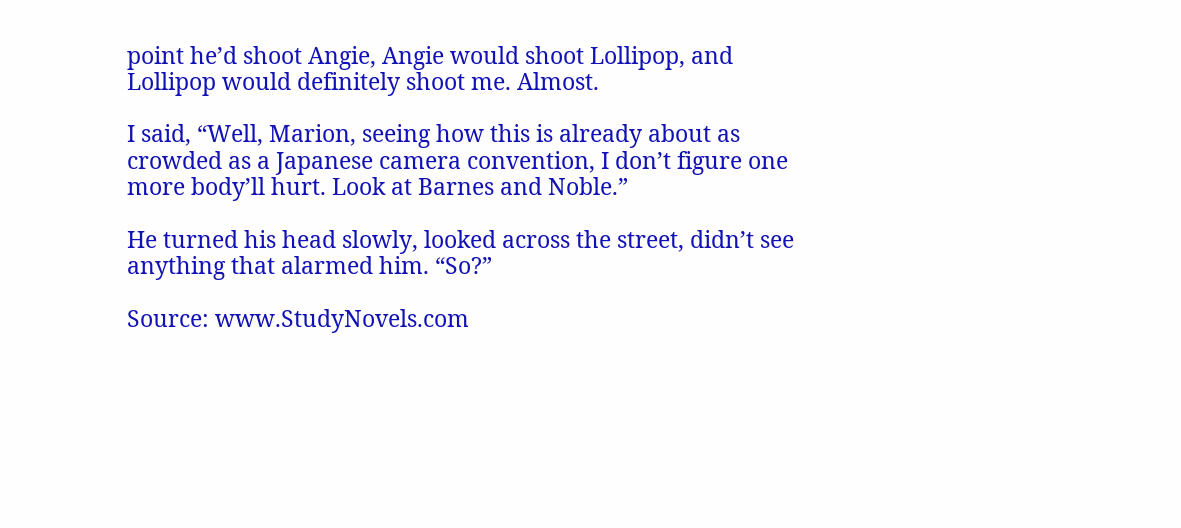point he’d shoot Angie, Angie would shoot Lollipop, and Lollipop would definitely shoot me. Almost.

I said, “Well, Marion, seeing how this is already about as crowded as a Japanese camera convention, I don’t figure one more body’ll hurt. Look at Barnes and Noble.”

He turned his head slowly, looked across the street, didn’t see anything that alarmed him. “So?”

Source: www.StudyNovels.com